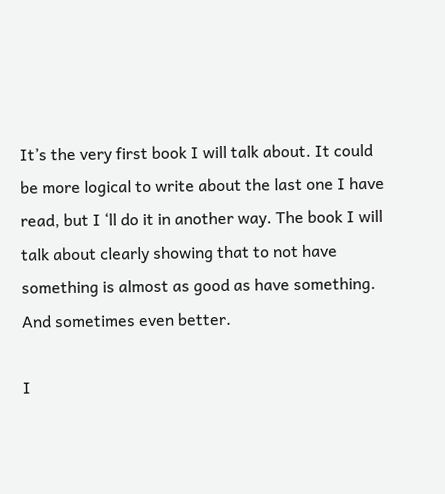It’s the very first book I will talk about. It could be more logical to write about the last one I have read, but I ‘ll do it in another way. The book I will talk about clearly showing that to not have something is almost as good as have something. And sometimes even better.

I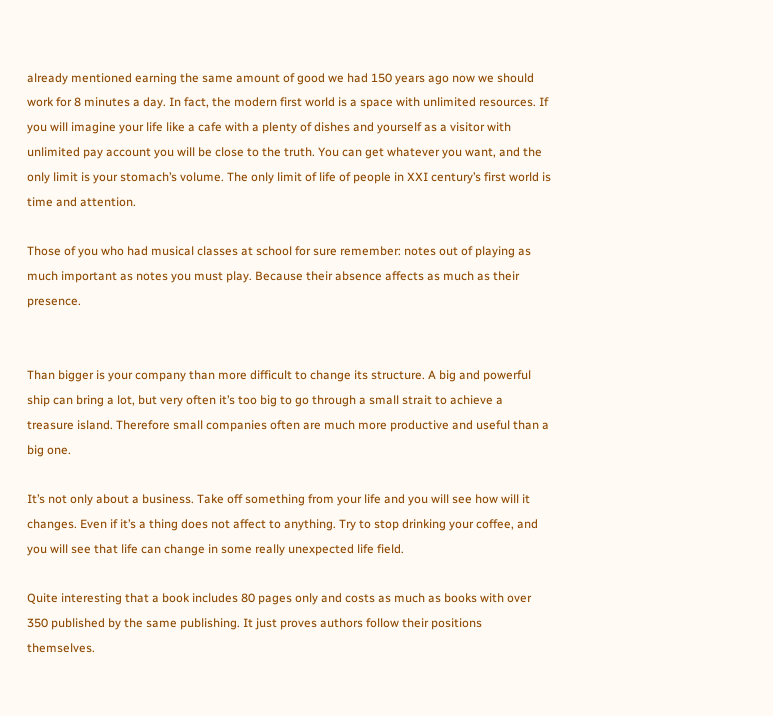already mentioned earning the same amount of good we had 150 years ago now we should work for 8 minutes a day. In fact, the modern first world is a space with unlimited resources. If you will imagine your life like a cafe with a plenty of dishes and yourself as a visitor with unlimited pay account you will be close to the truth. You can get whatever you want, and the only limit is your stomach’s volume. The only limit of life of people in XXI century’s first world is time and attention.

Those of you who had musical classes at school for sure remember: notes out of playing as much important as notes you must play. Because their absence affects as much as their presence.


Than bigger is your company than more difficult to change its structure. A big and powerful ship can bring a lot, but very often it’s too big to go through a small strait to achieve a treasure island. Therefore small companies often are much more productive and useful than a big one.

It’s not only about a business. Take off something from your life and you will see how will it changes. Even if it’s a thing does not affect to anything. Try to stop drinking your coffee, and you will see that life can change in some really unexpected life field.

Quite interesting that a book includes 80 pages only and costs as much as books with over 350 published by the same publishing. It just proves authors follow their positions themselves.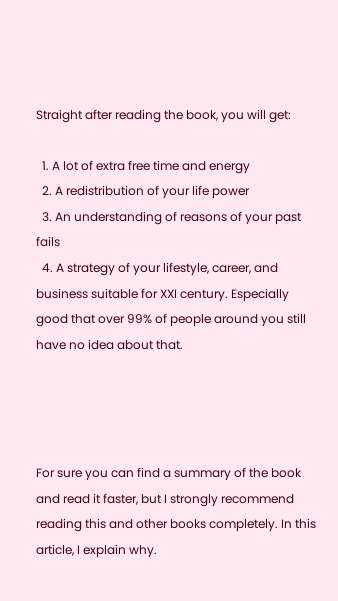Straight after reading the book, you will get:

  1. A lot of extra free time and energy
  2. A redistribution of your life power
  3. An understanding of reasons of your past fails
  4. A strategy of your lifestyle, career, and business suitable for XXI century. Especially good that over 99% of people around you still have no idea about that.




For sure you can find a summary of the book and read it faster, but I strongly recommend reading this and other books completely. In this article, I explain why.